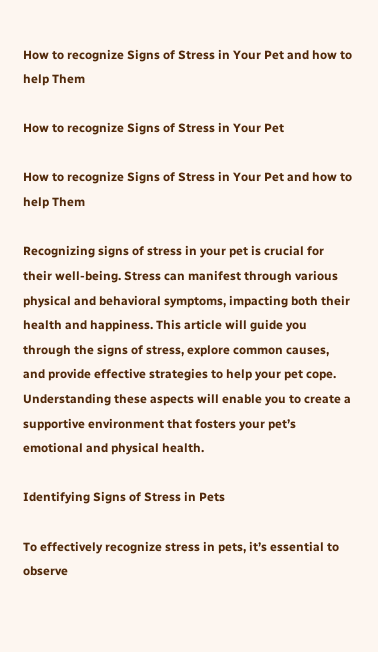How to recognize Signs of Stress in Your Pet and how to help Them

How to recognize Signs of Stress in Your Pet

How to recognize Signs of Stress in Your Pet and how to help Them

Recognizing signs of stress in your pet is crucial for their well-being. Stress can manifest through various physical and behavioral symptoms, impacting both their health and happiness. This article will guide you through the signs of stress, explore common causes, and provide effective strategies to help your pet cope. Understanding these aspects will enable you to create a supportive environment that fosters your pet’s emotional and physical health.

Identifying Signs of Stress in Pets

To effectively recognize stress in pets, it’s essential to observe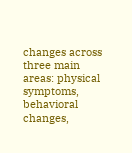changes across three main areas: physical symptoms, behavioral changes,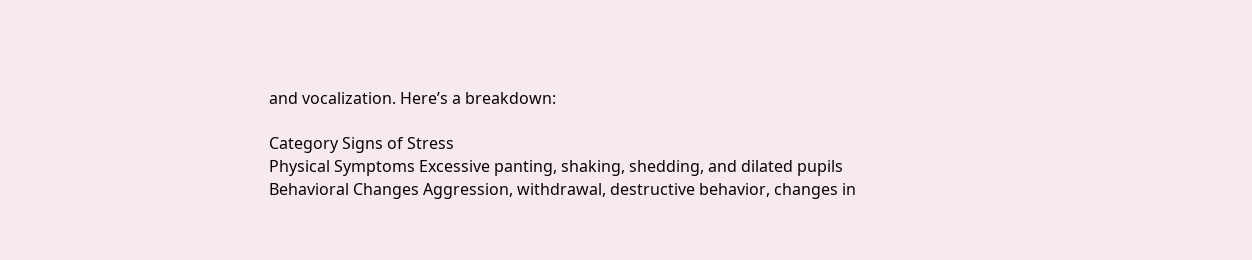and vocalization. Here’s a breakdown:

Category Signs of Stress
Physical Symptoms Excessive panting, shaking, shedding, and dilated pupils
Behavioral Changes Aggression, withdrawal, destructive behavior, changes in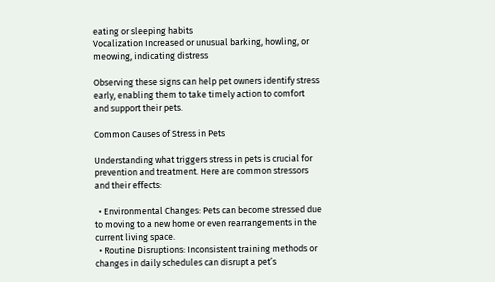eating or sleeping habits
Vocalization Increased or unusual barking, howling, or meowing, indicating distress

Observing these signs can help pet owners identify stress early, enabling them to take timely action to comfort and support their pets.

Common Causes of Stress in Pets

Understanding what triggers stress in pets is crucial for prevention and treatment. Here are common stressors and their effects:

  • Environmental Changes: Pets can become stressed due to moving to a new home or even rearrangements in the current living space.
  • Routine Disruptions: Inconsistent training methods or changes in daily schedules can disrupt a pet’s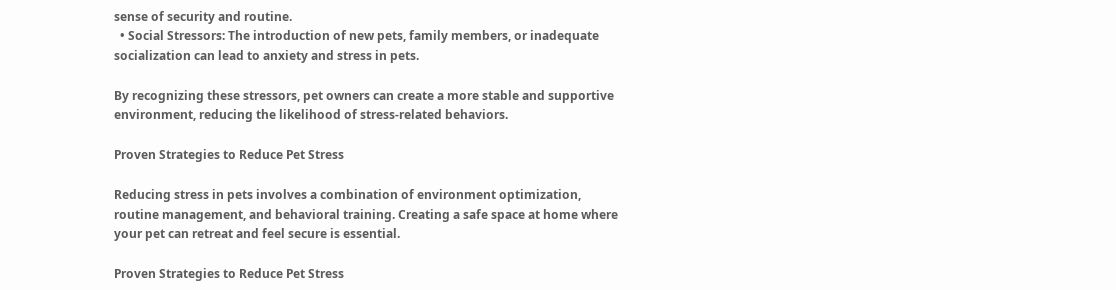sense of security and routine.
  • Social Stressors: The introduction of new pets, family members, or inadequate socialization can lead to anxiety and stress in pets.

By recognizing these stressors, pet owners can create a more stable and supportive environment, reducing the likelihood of stress-related behaviors.

Proven Strategies to Reduce Pet Stress

Reducing stress in pets involves a combination of environment optimization, routine management, and behavioral training. Creating a safe space at home where your pet can retreat and feel secure is essential.

Proven Strategies to Reduce Pet Stress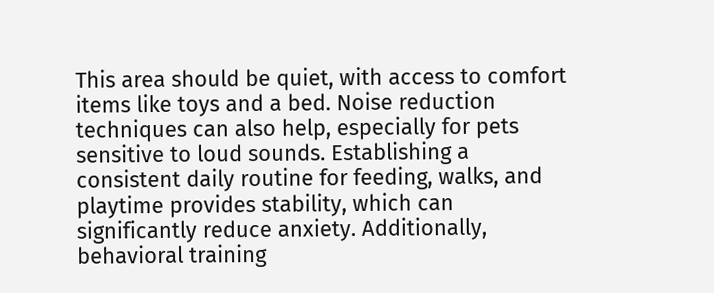This area should be quiet, with access to comfort items like toys and a bed. Noise reduction techniques can also help, especially for pets sensitive to loud sounds. Establishing a consistent daily routine for feeding, walks, and playtime provides stability, which can significantly reduce anxiety. Additionally, behavioral training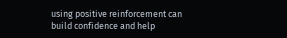using positive reinforcement can build confidence and help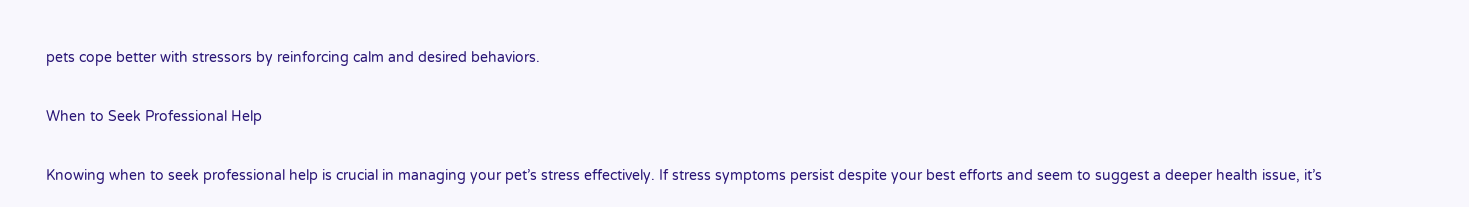pets cope better with stressors by reinforcing calm and desired behaviors.

When to Seek Professional Help

Knowing when to seek professional help is crucial in managing your pet’s stress effectively. If stress symptoms persist despite your best efforts and seem to suggest a deeper health issue, it’s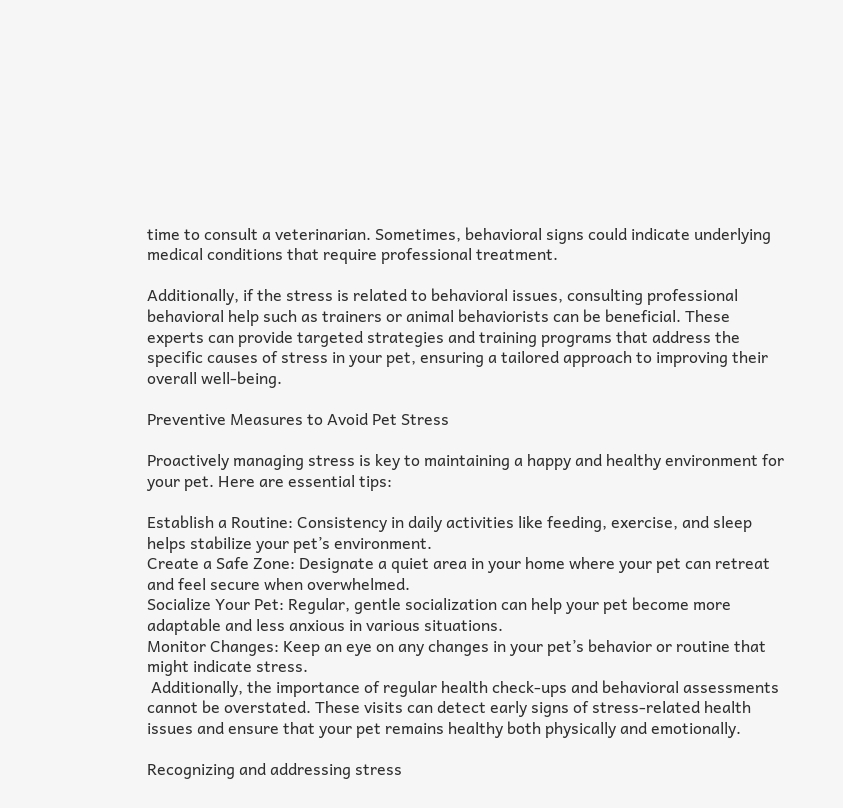time to consult a veterinarian. Sometimes, behavioral signs could indicate underlying medical conditions that require professional treatment.

Additionally, if the stress is related to behavioral issues, consulting professional behavioral help such as trainers or animal behaviorists can be beneficial. These experts can provide targeted strategies and training programs that address the specific causes of stress in your pet, ensuring a tailored approach to improving their overall well-being.

Preventive Measures to Avoid Pet Stress

Proactively managing stress is key to maintaining a happy and healthy environment for your pet. Here are essential tips:

Establish a Routine: Consistency in daily activities like feeding, exercise, and sleep helps stabilize your pet’s environment.
Create a Safe Zone: Designate a quiet area in your home where your pet can retreat and feel secure when overwhelmed.
Socialize Your Pet: Regular, gentle socialization can help your pet become more adaptable and less anxious in various situations.
Monitor Changes: Keep an eye on any changes in your pet’s behavior or routine that might indicate stress.
 Additionally, the importance of regular health check-ups and behavioral assessments cannot be overstated. These visits can detect early signs of stress-related health issues and ensure that your pet remains healthy both physically and emotionally.

Recognizing and addressing stress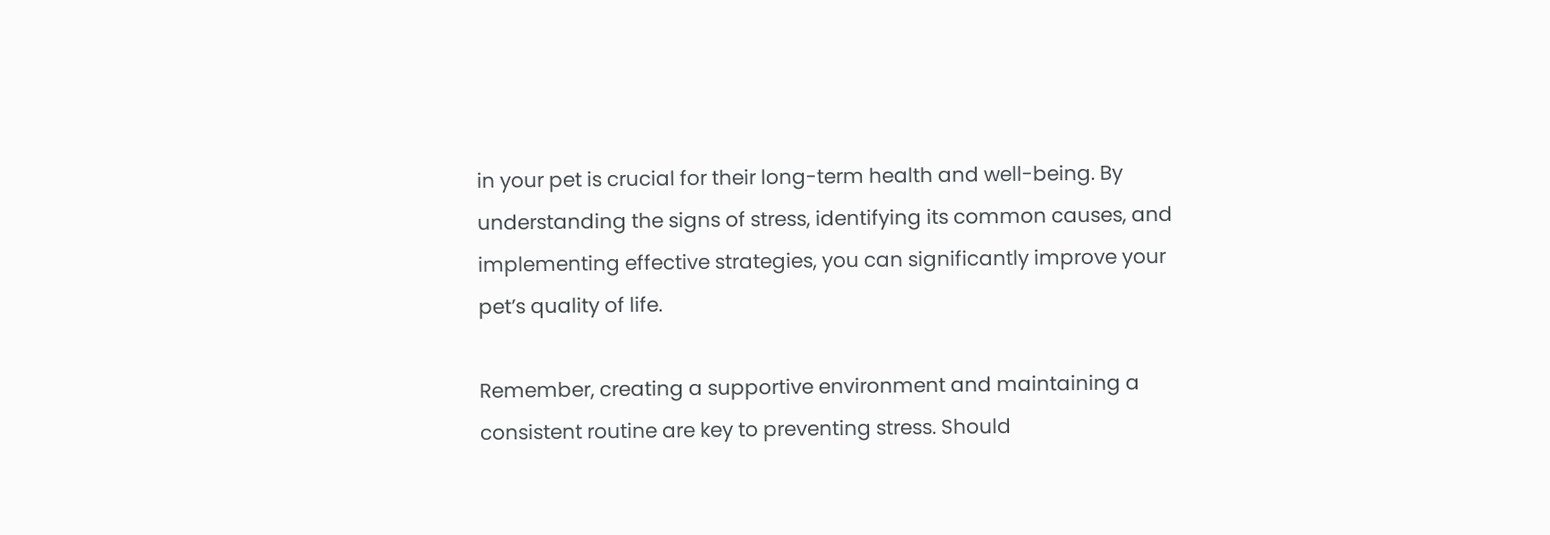in your pet is crucial for their long-term health and well-being. By understanding the signs of stress, identifying its common causes, and implementing effective strategies, you can significantly improve your pet’s quality of life.

Remember, creating a supportive environment and maintaining a consistent routine are key to preventing stress. Should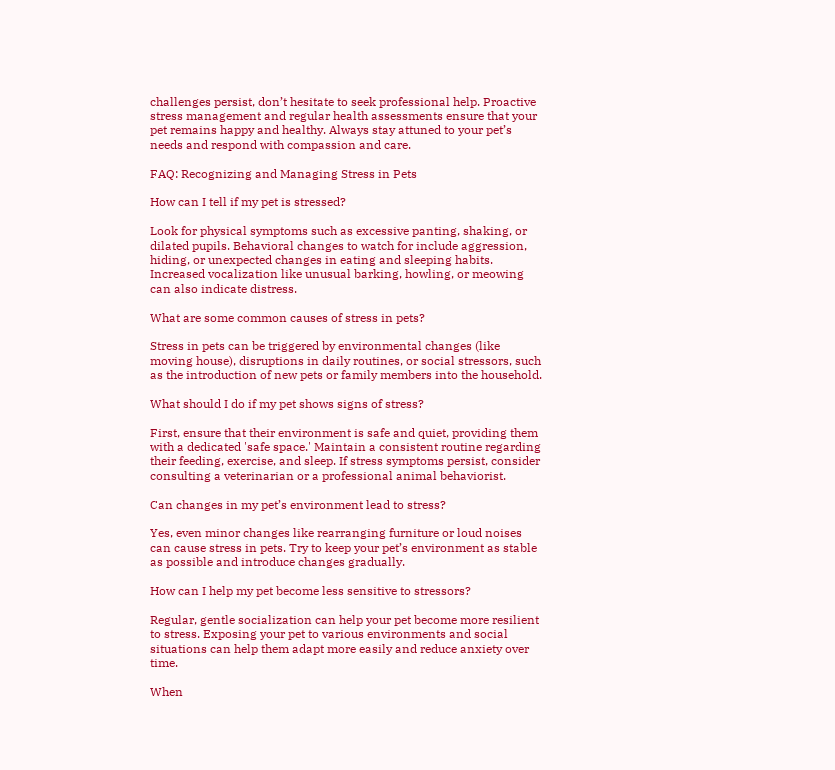challenges persist, don’t hesitate to seek professional help. Proactive stress management and regular health assessments ensure that your pet remains happy and healthy. Always stay attuned to your pet’s needs and respond with compassion and care.

FAQ: Recognizing and Managing Stress in Pets

How can I tell if my pet is stressed?

Look for physical symptoms such as excessive panting, shaking, or dilated pupils. Behavioral changes to watch for include aggression, hiding, or unexpected changes in eating and sleeping habits. Increased vocalization like unusual barking, howling, or meowing can also indicate distress.

What are some common causes of stress in pets?

Stress in pets can be triggered by environmental changes (like moving house), disruptions in daily routines, or social stressors, such as the introduction of new pets or family members into the household.

What should I do if my pet shows signs of stress?

First, ensure that their environment is safe and quiet, providing them with a dedicated 'safe space.' Maintain a consistent routine regarding their feeding, exercise, and sleep. If stress symptoms persist, consider consulting a veterinarian or a professional animal behaviorist.

Can changes in my pet’s environment lead to stress?

Yes, even minor changes like rearranging furniture or loud noises can cause stress in pets. Try to keep your pet’s environment as stable as possible and introduce changes gradually.

How can I help my pet become less sensitive to stressors?

Regular, gentle socialization can help your pet become more resilient to stress. Exposing your pet to various environments and social situations can help them adapt more easily and reduce anxiety over time.

When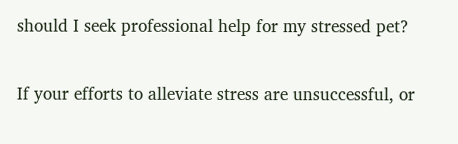should I seek professional help for my stressed pet?

If your efforts to alleviate stress are unsuccessful, or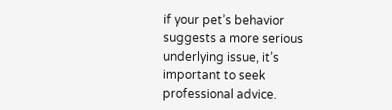if your pet’s behavior suggests a more serious underlying issue, it’s important to seek professional advice.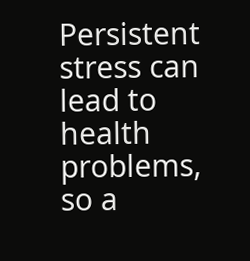Persistent stress can lead to health problems, so a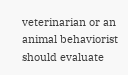veterinarian or an animal behaviorist should evaluate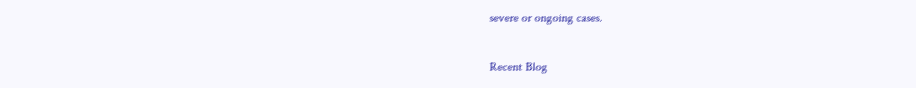severe or ongoing cases.

Recent Blog